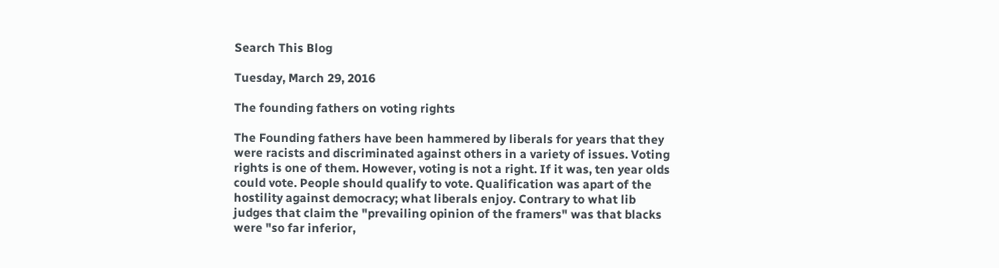Search This Blog

Tuesday, March 29, 2016

The founding fathers on voting rights

The Founding fathers have been hammered by liberals for years that they were racists and discriminated against others in a variety of issues. Voting rights is one of them. However, voting is not a right. If it was, ten year olds could vote. People should qualify to vote. Qualification was apart of the hostility against democracy; what liberals enjoy. Contrary to what lib judges that claim the "prevailing opinion of the framers" was that blacks were "so far inferior,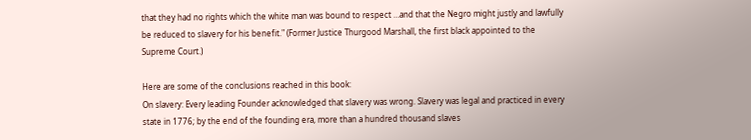that they had no rights which the white man was bound to respect …and that the Negro might justly and lawfully be reduced to slavery for his benefit." (Former Justice Thurgood Marshall, the first black appointed to the Supreme Court.)

Here are some of the conclusions reached in this book:
On slavery: Every leading Founder acknowledged that slavery was wrong. Slavery was legal and practiced in every state in 1776; by the end of the founding era, more than a hundred thousand slaves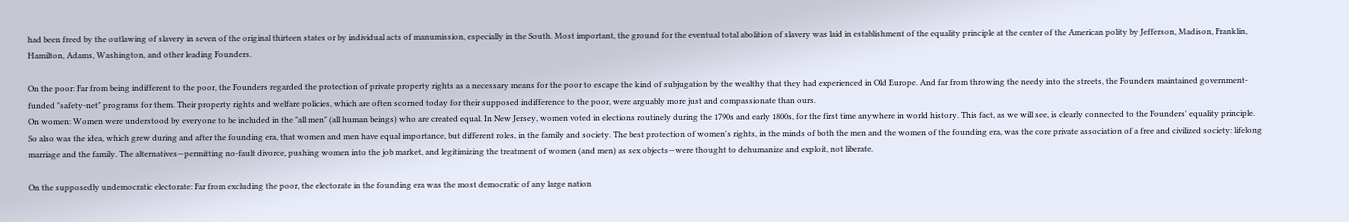had been freed by the outlawing of slavery in seven of the original thirteen states or by individual acts of manumission, especially in the South. Most important, the ground for the eventual total abolition of slavery was laid in establishment of the equality principle at the center of the American polity by Jefferson, Madison, Franklin, Hamilton, Adams, Washington, and other leading Founders.

On the poor: Far from being indifferent to the poor, the Founders regarded the protection of private property rights as a necessary means for the poor to escape the kind of subjugation by the wealthy that they had experienced in Old Europe. And far from throwing the needy into the streets, the Founders maintained government-funded "safety-net" programs for them. Their property rights and welfare policies, which are often scorned today for their supposed indifference to the poor, were arguably more just and compassionate than ours.
On women: Women were understood by everyone to be included in the "all men" (all human beings) who are created equal. In New Jersey, women voted in elections routinely during the 1790s and early 1800s, for the first time anywhere in world history. This fact, as we will see, is clearly connected to the Founders' equality principle. So also was the idea, which grew during and after the founding era, that women and men have equal importance, but different roles, in the family and society. The best protection of women's rights, in the minds of both the men and the women of the founding era, was the core private association of a free and civilized society: lifelong marriage and the family. The alternatives—permitting no-fault divorce, pushing women into the job market, and legitimizing the treatment of women (and men) as sex objects—were thought to dehumanize and exploit, not liberate.

On the supposedly undemocratic electorate: Far from excluding the poor, the electorate in the founding era was the most democratic of any large nation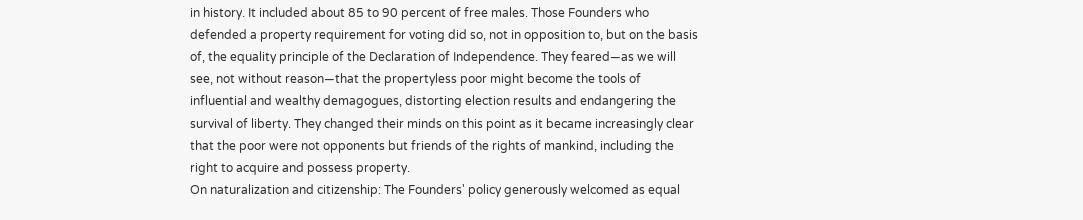in history. It included about 85 to 90 percent of free males. Those Founders who defended a property requirement for voting did so, not in opposition to, but on the basis of, the equality principle of the Declaration of Independence. They feared—as we will see, not without reason—that the propertyless poor might become the tools of influential and wealthy demagogues, distorting election results and endangering the survival of liberty. They changed their minds on this point as it became increasingly clear that the poor were not opponents but friends of the rights of mankind, including the right to acquire and possess property.
On naturalization and citizenship: The Founders' policy generously welcomed as equal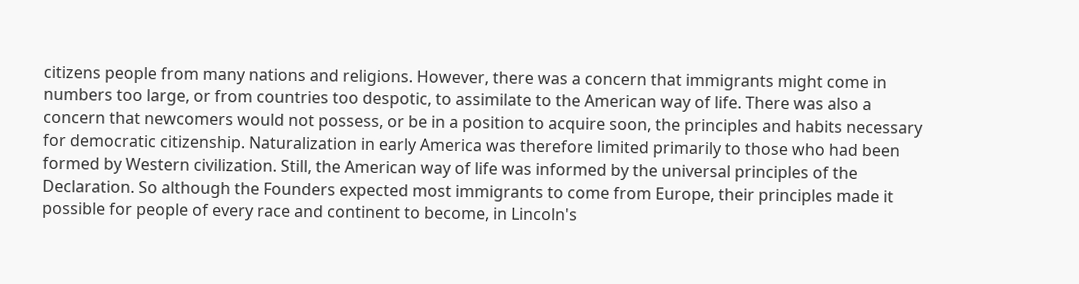citizens people from many nations and religions. However, there was a concern that immigrants might come in numbers too large, or from countries too despotic, to assimilate to the American way of life. There was also a concern that newcomers would not possess, or be in a position to acquire soon, the principles and habits necessary for democratic citizenship. Naturalization in early America was therefore limited primarily to those who had been formed by Western civilization. Still, the American way of life was informed by the universal principles of the Declaration. So although the Founders expected most immigrants to come from Europe, their principles made it possible for people of every race and continent to become, in Lincoln's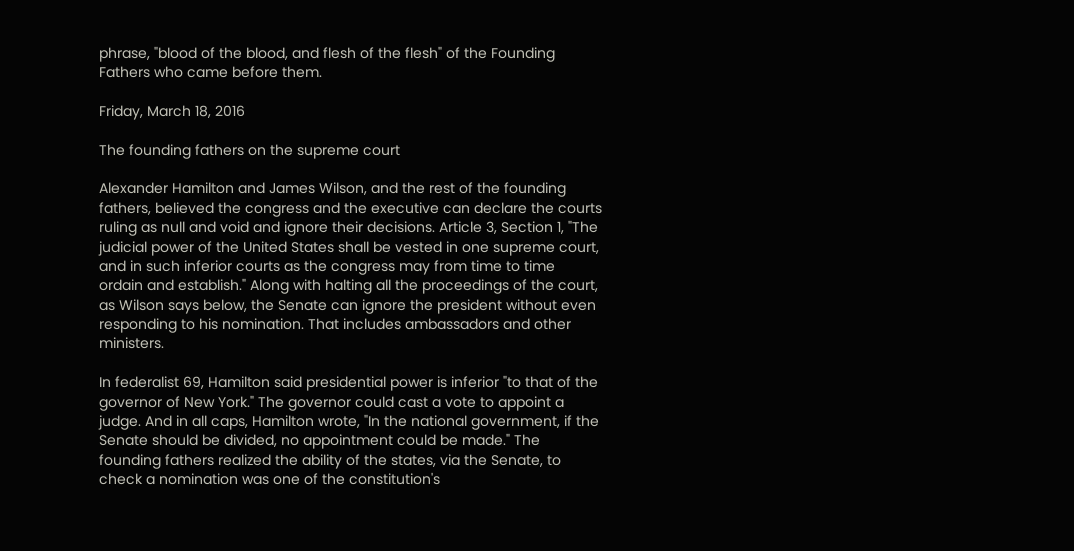phrase, "blood of the blood, and flesh of the flesh" of the Founding Fathers who came before them.

Friday, March 18, 2016

The founding fathers on the supreme court

Alexander Hamilton and James Wilson, and the rest of the founding fathers, believed the congress and the executive can declare the courts ruling as null and void and ignore their decisions. Article 3, Section 1, "The judicial power of the United States shall be vested in one supreme court, and in such inferior courts as the congress may from time to time ordain and establish." Along with halting all the proceedings of the court, as Wilson says below, the Senate can ignore the president without even responding to his nomination. That includes ambassadors and other ministers.

In federalist 69, Hamilton said presidential power is inferior "to that of the governor of New York." The governor could cast a vote to appoint a judge. And in all caps, Hamilton wrote, "In the national government, if the Senate should be divided, no appointment could be made." The founding fathers realized the ability of the states, via the Senate, to check a nomination was one of the constitution's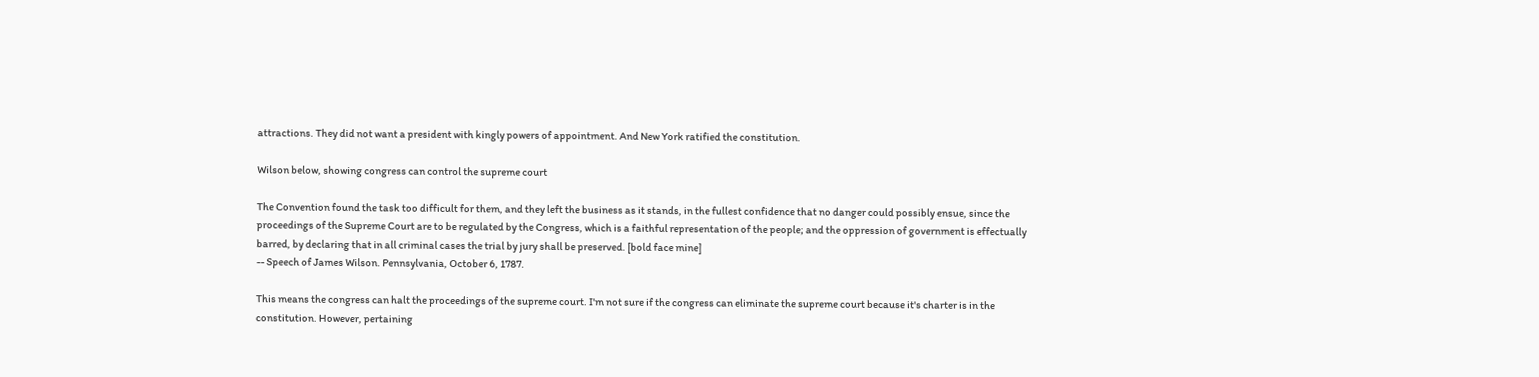attractions. They did not want a president with kingly powers of appointment. And New York ratified the constitution.

Wilson below, showing congress can control the supreme court

The Convention found the task too difficult for them, and they left the business as it stands, in the fullest confidence that no danger could possibly ensue, since the proceedings of the Supreme Court are to be regulated by the Congress, which is a faithful representation of the people; and the oppression of government is effectually barred, by declaring that in all criminal cases the trial by jury shall be preserved. [bold face mine]
-- Speech of James Wilson. Pennsylvania, October 6, 1787.

This means the congress can halt the proceedings of the supreme court. I'm not sure if the congress can eliminate the supreme court because it's charter is in the constitution. However, pertaining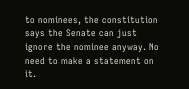to nominees, the constitution says the Senate can just ignore the nominee anyway. No need to make a statement on it.